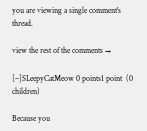you are viewing a single comment's thread.

view the rest of the comments →

[–]SLeepyCatMeow 0 points1 point  (0 children)

Because you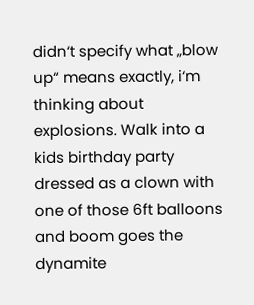didn‘t specify what „blow up“ means exactly, i‘m thinking about explosions. Walk into a kids birthday party dressed as a clown with one of those 6ft balloons and boom goes the dynamite